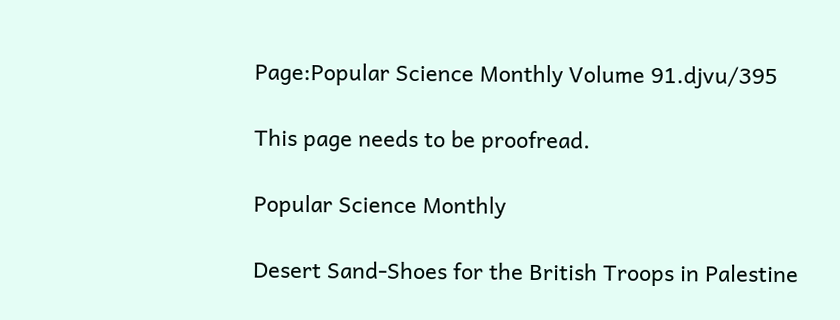Page:Popular Science Monthly Volume 91.djvu/395

This page needs to be proofread.

Popular Science Monthly

Desert Sand-Shoes for the British Troops in Palestine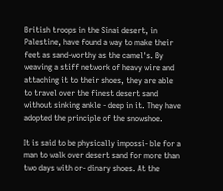British troops in the Sinai desert, in Palestine, have found a way to make their feet as sand-worthy as the camel's. By weaving a stiff network of heavy wire and attaching it to their shoes, they are able to travel over the finest desert sand without sinking ankle - deep in it. They have adopted the principle of the snowshoe.

It is said to be physically impossi- ble for a man to walk over desert sand for more than two days with or- dinary shoes. At the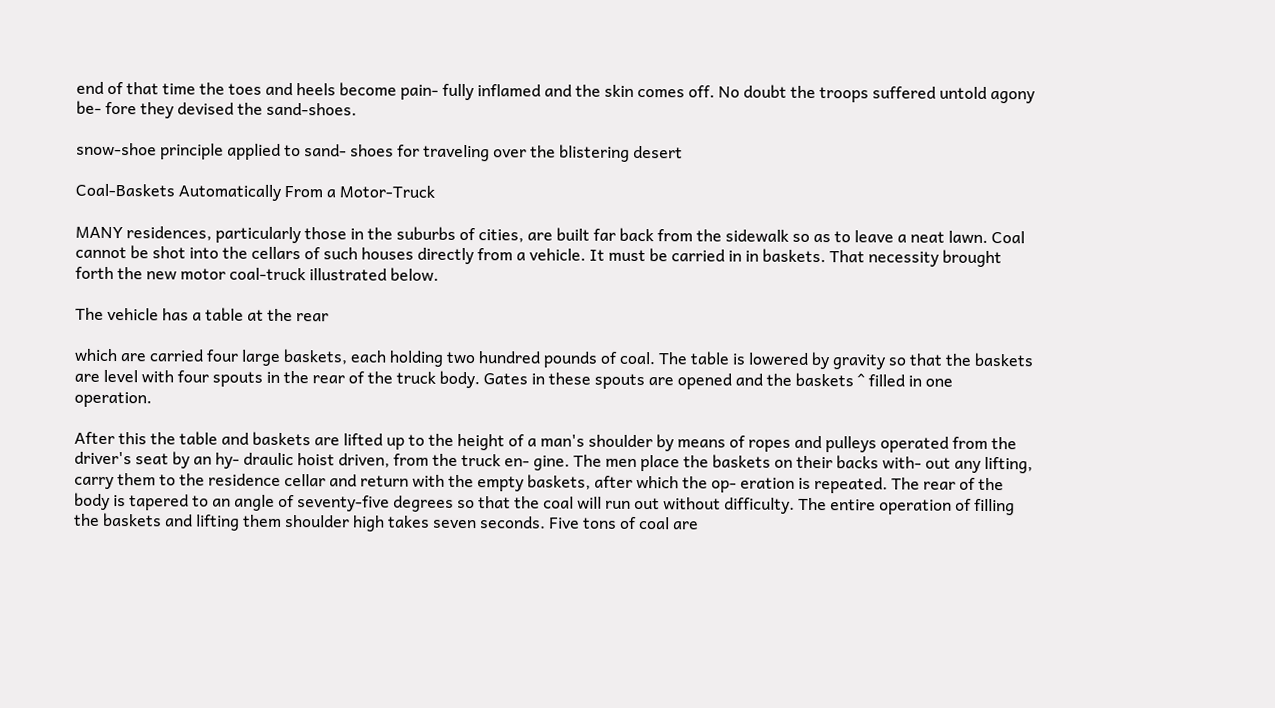end of that time the toes and heels become pain- fully inflamed and the skin comes off. No doubt the troops suffered untold agony be- fore they devised the sand-shoes.

snow-shoe principle applied to sand- shoes for traveling over the blistering desert

Coal-Baskets Automatically From a Motor-Truck

MANY residences, particularly those in the suburbs of cities, are built far back from the sidewalk so as to leave a neat lawn. Coal cannot be shot into the cellars of such houses directly from a vehicle. It must be carried in in baskets. That necessity brought forth the new motor coal-truck illustrated below.

The vehicle has a table at the rear

which are carried four large baskets, each holding two hundred pounds of coal. The table is lowered by gravity so that the baskets are level with four spouts in the rear of the truck body. Gates in these spouts are opened and the baskets ^ filled in one operation.

After this the table and baskets are lifted up to the height of a man's shoulder by means of ropes and pulleys operated from the driver's seat by an hy- draulic hoist driven, from the truck en- gine. The men place the baskets on their backs with- out any lifting, carry them to the residence cellar and return with the empty baskets, after which the op- eration is repeated. The rear of the body is tapered to an angle of seventy-five degrees so that the coal will run out without difficulty. The entire operation of filling the baskets and lifting them shoulder high takes seven seconds. Five tons of coal are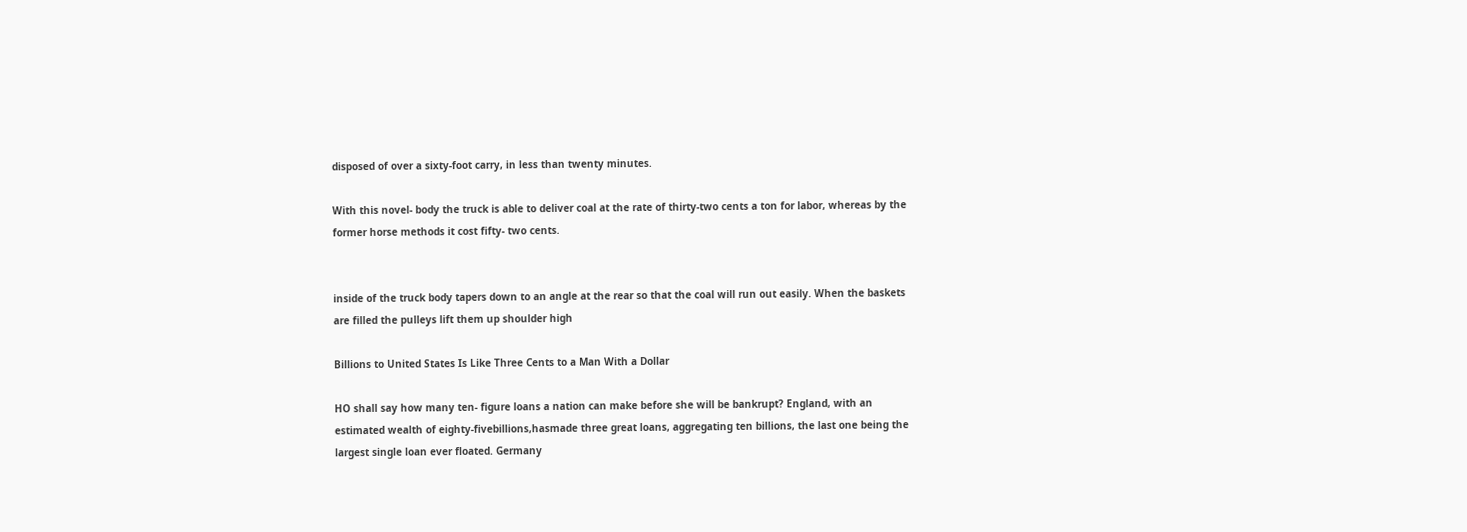disposed of over a sixty-foot carry, in less than twenty minutes.

With this novel- body the truck is able to deliver coal at the rate of thirty-two cents a ton for labor, whereas by the former horse methods it cost fifty- two cents.


inside of the truck body tapers down to an angle at the rear so that the coal will run out easily. When the baskets are filled the pulleys lift them up shoulder high

Billions to United States Is Like Three Cents to a Man With a Dollar

HO shall say how many ten- figure loans a nation can make before she will be bankrupt? England, with an estimated wealth of eighty-fivebillions,hasmade three great loans, aggregating ten billions, the last one being the largest single loan ever floated. Germany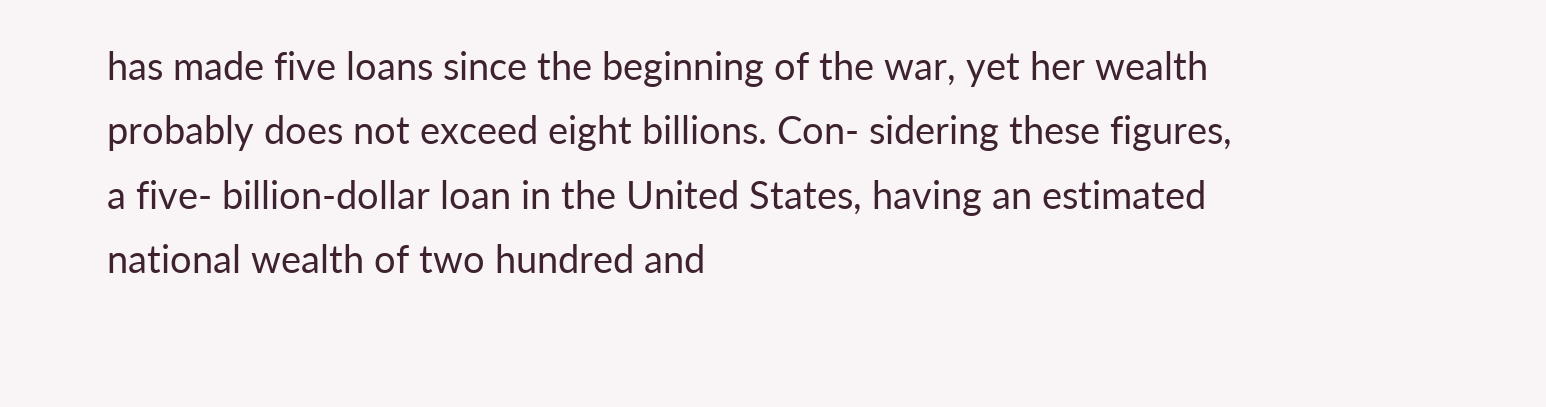has made five loans since the beginning of the war, yet her wealth probably does not exceed eight billions. Con- sidering these figures, a five- billion-dollar loan in the United States, having an estimated national wealth of two hundred and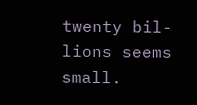twenty bil- lions seems small.